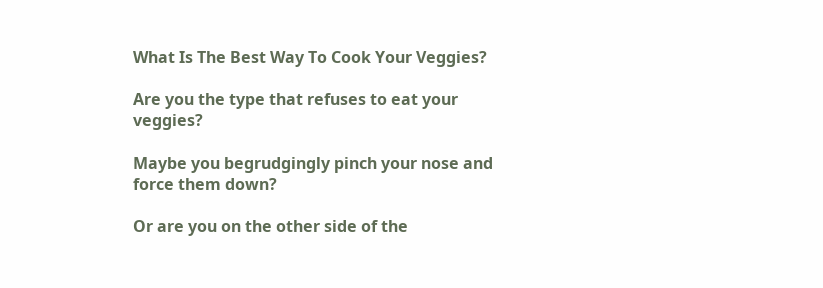What Is The Best Way To Cook Your Veggies?

Are you the type that refuses to eat your veggies?

Maybe you begrudgingly pinch your nose and force them down?

Or are you on the other side of the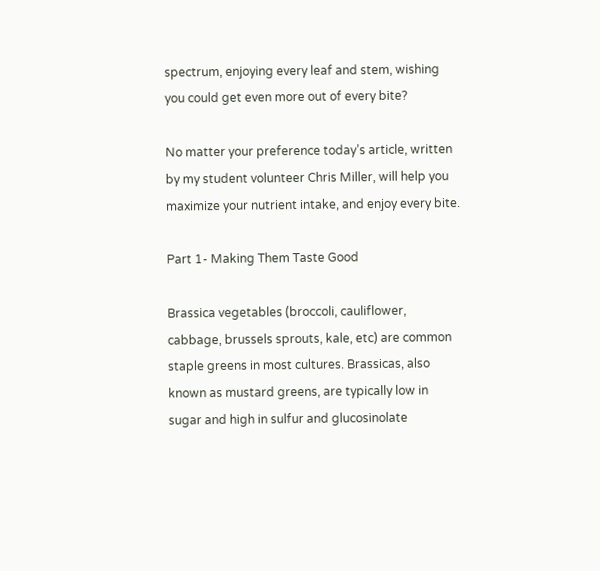spectrum, enjoying every leaf and stem, wishing you could get even more out of every bite?

No matter your preference today’s article, written by my student volunteer Chris Miller, will help you maximize your nutrient intake, and enjoy every bite.

Part 1- Making Them Taste Good

Brassica vegetables (broccoli, cauliflower, cabbage, brussels sprouts, kale, etc) are common staple greens in most cultures. Brassicas, also known as mustard greens, are typically low in sugar and high in sulfur and glucosinolate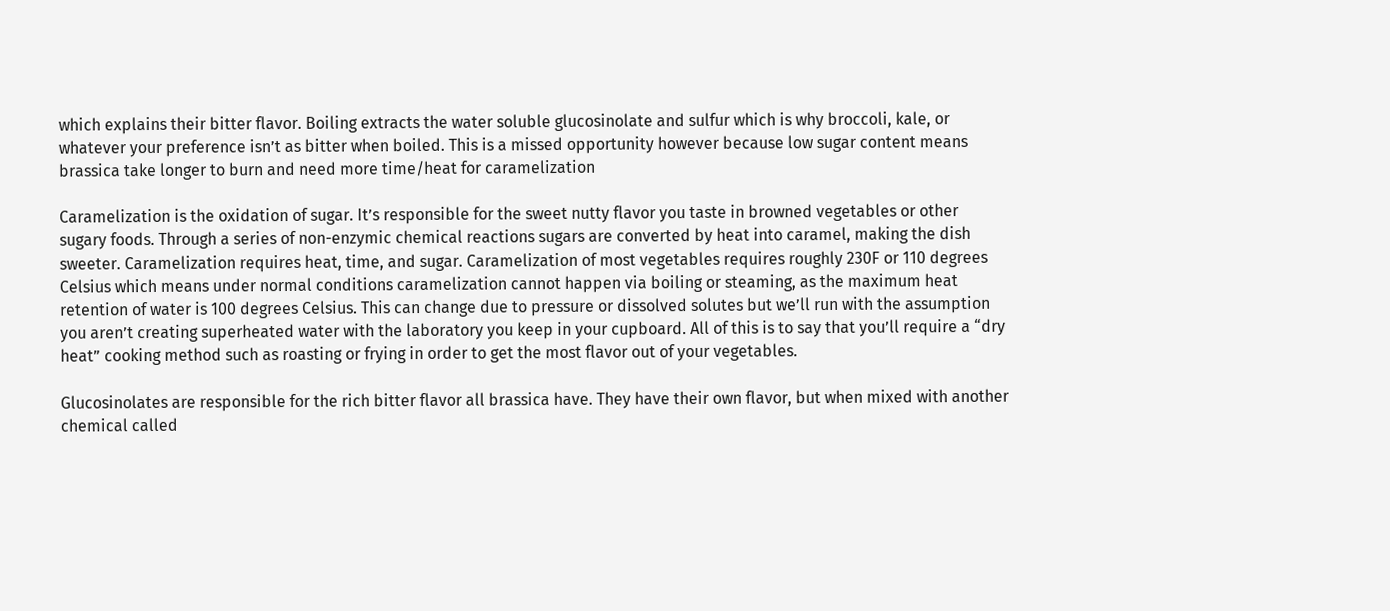which explains their bitter flavor. Boiling extracts the water soluble glucosinolate and sulfur which is why broccoli, kale, or whatever your preference isn’t as bitter when boiled. This is a missed opportunity however because low sugar content means brassica take longer to burn and need more time/heat for caramelization

Caramelization is the oxidation of sugar. It’s responsible for the sweet nutty flavor you taste in browned vegetables or other sugary foods. Through a series of non-enzymic chemical reactions sugars are converted by heat into caramel, making the dish sweeter. Caramelization requires heat, time, and sugar. Caramelization of most vegetables requires roughly 230F or 110 degrees Celsius which means under normal conditions caramelization cannot happen via boiling or steaming, as the maximum heat retention of water is 100 degrees Celsius. This can change due to pressure or dissolved solutes but we’ll run with the assumption you aren’t creating superheated water with the laboratory you keep in your cupboard. All of this is to say that you’ll require a “dry heat” cooking method such as roasting or frying in order to get the most flavor out of your vegetables.

Glucosinolates are responsible for the rich bitter flavor all brassica have. They have their own flavor, but when mixed with another chemical called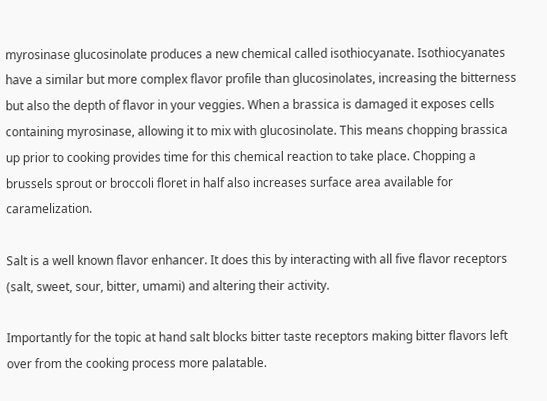myrosinase glucosinolate produces a new chemical called isothiocyanate. Isothiocyanates have a similar but more complex flavor profile than glucosinolates, increasing the bitterness but also the depth of flavor in your veggies. When a brassica is damaged it exposes cells containing myrosinase, allowing it to mix with glucosinolate. This means chopping brassica up prior to cooking provides time for this chemical reaction to take place. Chopping a brussels sprout or broccoli floret in half also increases surface area available for caramelization.

Salt is a well known flavor enhancer. It does this by interacting with all five flavor receptors (salt, sweet, sour, bitter, umami) and altering their activity.

Importantly for the topic at hand salt blocks bitter taste receptors making bitter flavors left over from the cooking process more palatable.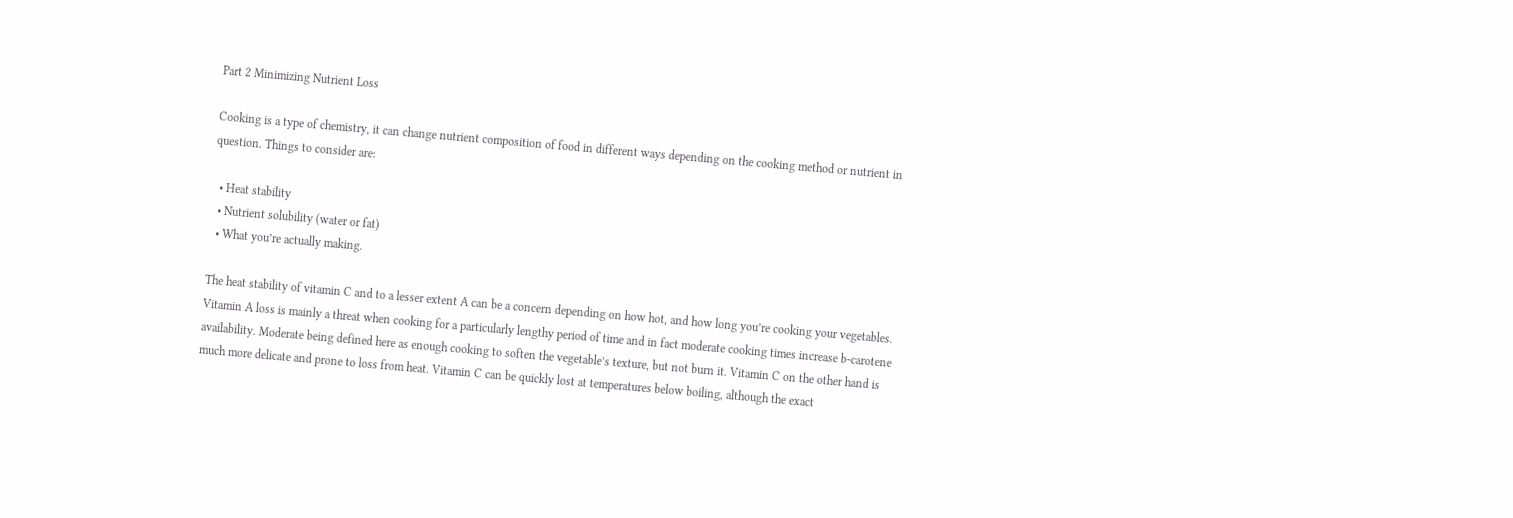Part 2 Minimizing Nutrient Loss

Cooking is a type of chemistry, it can change nutrient composition of food in different ways depending on the cooking method or nutrient in question. Things to consider are:

  • Heat stability
  • Nutrient solubility (water or fat)
  • What you’re actually making.

The heat stability of vitamin C and to a lesser extent A can be a concern depending on how hot, and how long you’re cooking your vegetables. Vitamin A loss is mainly a threat when cooking for a particularly lengthy period of time and in fact moderate cooking times increase b-carotene availability. Moderate being defined here as enough cooking to soften the vegetable’s texture, but not burn it. Vitamin C on the other hand is much more delicate and prone to loss from heat. Vitamin C can be quickly lost at temperatures below boiling, although the exact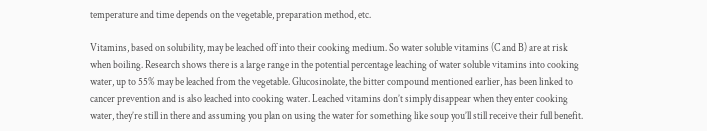temperature and time depends on the vegetable, preparation method, etc.

Vitamins, based on solubility, may be leached off into their cooking medium. So water soluble vitamins (C and B) are at risk when boiling. Research shows there is a large range in the potential percentage leaching of water soluble vitamins into cooking water, up to 55% may be leached from the vegetable. Glucosinolate, the bitter compound mentioned earlier, has been linked to cancer prevention and is also leached into cooking water. Leached vitamins don’t simply disappear when they enter cooking water, they’re still in there and assuming you plan on using the water for something like soup you’ll still receive their full benefit.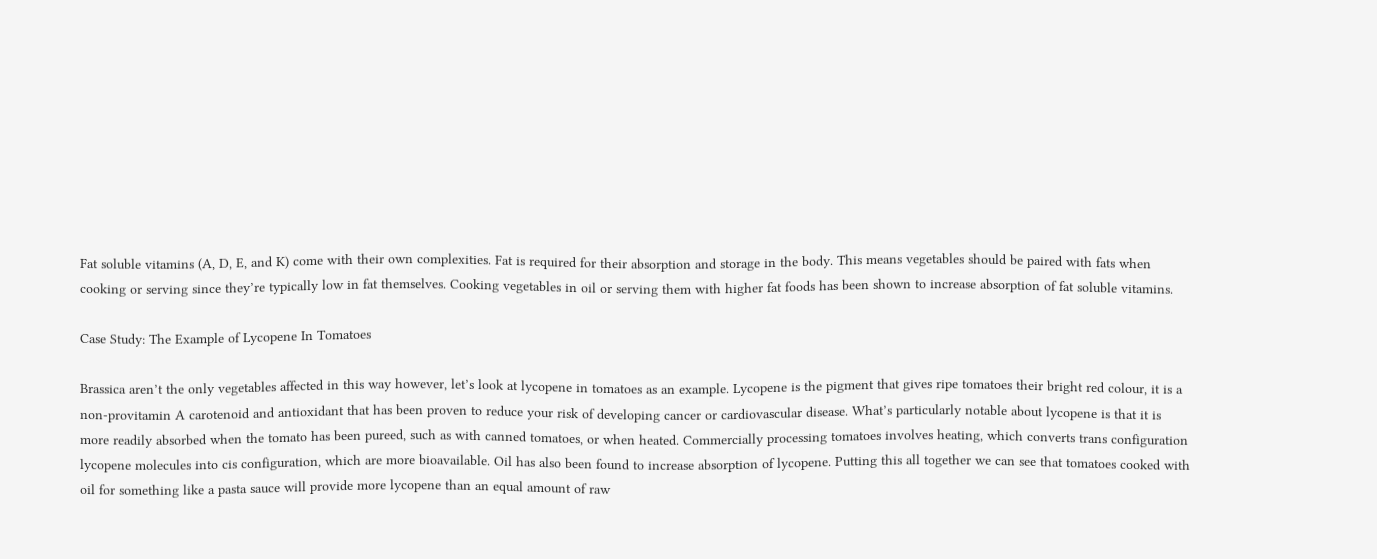Fat soluble vitamins (A, D, E, and K) come with their own complexities. Fat is required for their absorption and storage in the body. This means vegetables should be paired with fats when cooking or serving since they’re typically low in fat themselves. Cooking vegetables in oil or serving them with higher fat foods has been shown to increase absorption of fat soluble vitamins.

Case Study: The Example of Lycopene In Tomatoes

Brassica aren’t the only vegetables affected in this way however, let’s look at lycopene in tomatoes as an example. Lycopene is the pigment that gives ripe tomatoes their bright red colour, it is a non-provitamin A carotenoid and antioxidant that has been proven to reduce your risk of developing cancer or cardiovascular disease. What’s particularly notable about lycopene is that it is more readily absorbed when the tomato has been pureed, such as with canned tomatoes, or when heated. Commercially processing tomatoes involves heating, which converts trans configuration lycopene molecules into cis configuration, which are more bioavailable. Oil has also been found to increase absorption of lycopene. Putting this all together we can see that tomatoes cooked with oil for something like a pasta sauce will provide more lycopene than an equal amount of raw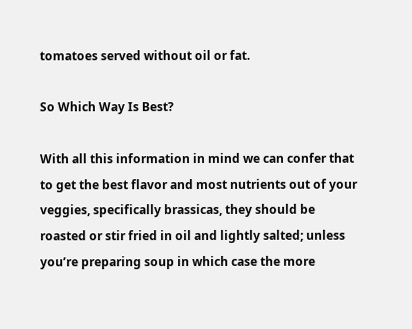tomatoes served without oil or fat.

So Which Way Is Best?

With all this information in mind we can confer that to get the best flavor and most nutrients out of your veggies, specifically brassicas, they should be roasted or stir fried in oil and lightly salted; unless you’re preparing soup in which case the more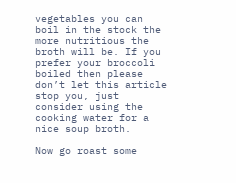vegetables you can boil in the stock the more nutritious the broth will be. If you prefer your broccoli boiled then please don’t let this article stop you, just consider using the cooking water for a nice soup broth.

Now go roast some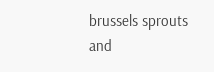brussels sprouts and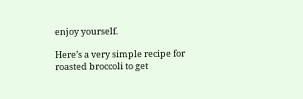enjoy yourself.

Here’s a very simple recipe for roasted broccoli to get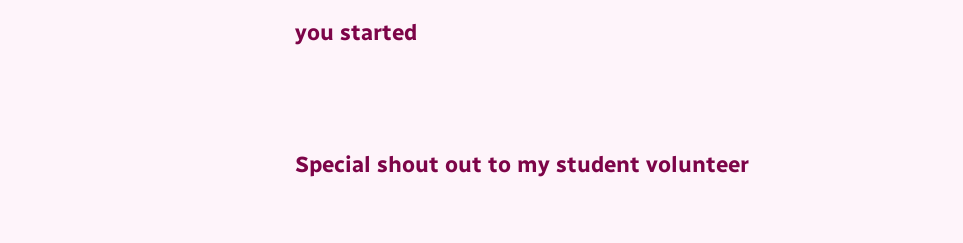you started


Special shout out to my student volunteer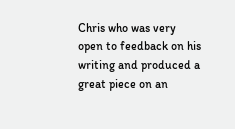Chris who was very open to feedback on his writing and produced a great piece on an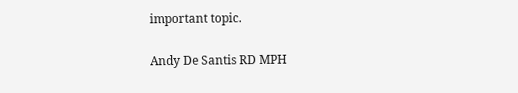important topic.

Andy De Santis RD MPH